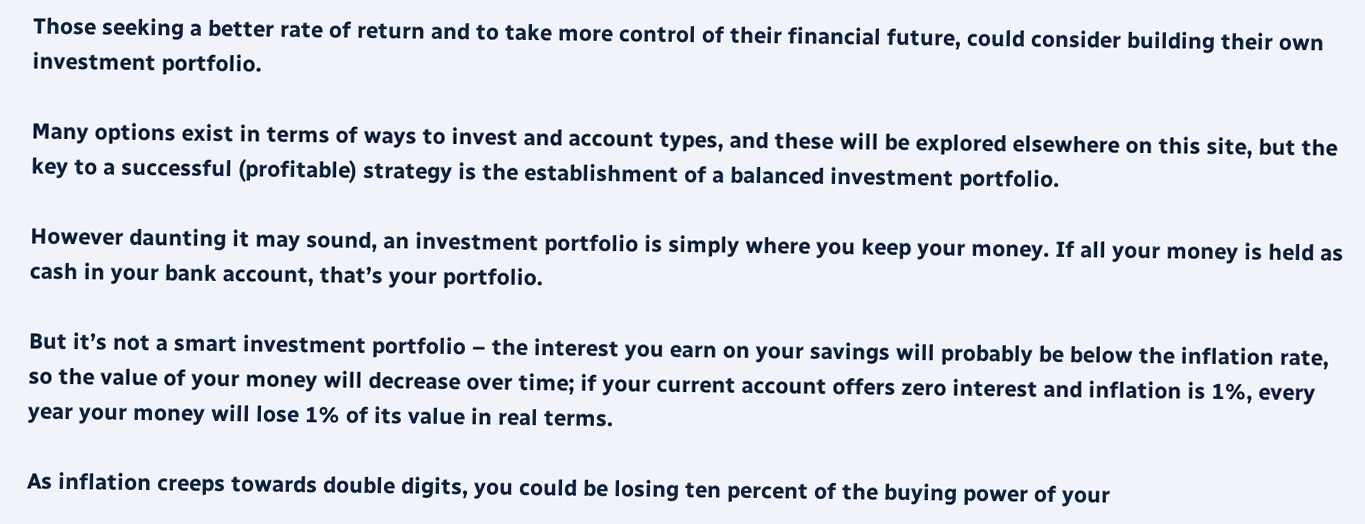Those seeking a better rate of return and to take more control of their financial future, could consider building their own investment portfolio.

Many options exist in terms of ways to invest and account types, and these will be explored elsewhere on this site, but the key to a successful (profitable) strategy is the establishment of a balanced investment portfolio.

However daunting it may sound, an investment portfolio is simply where you keep your money. If all your money is held as cash in your bank account, that’s your portfolio.

But it’s not a smart investment portfolio – the interest you earn on your savings will probably be below the inflation rate, so the value of your money will decrease over time; if your current account offers zero interest and inflation is 1%, every year your money will lose 1% of its value in real terms.

As inflation creeps towards double digits, you could be losing ten percent of the buying power of your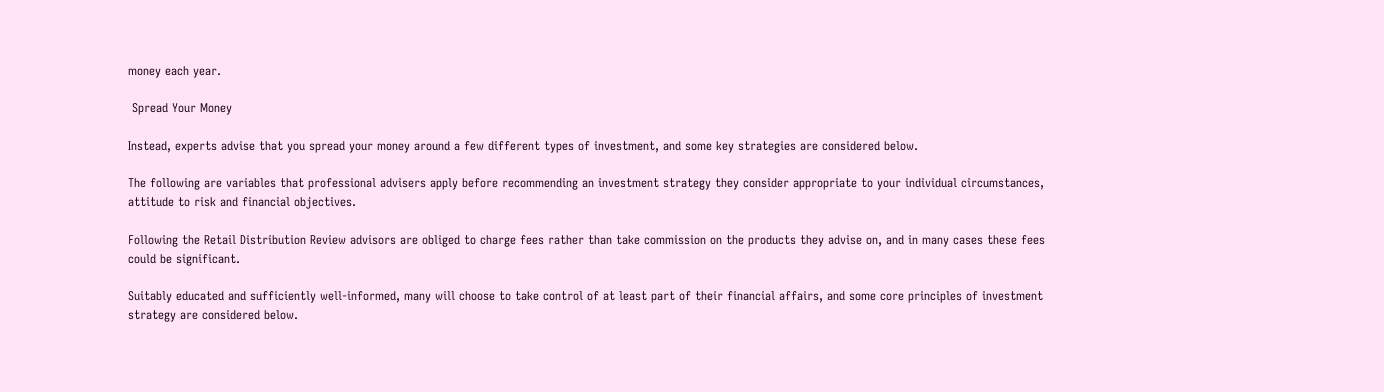money each year.

 Spread Your Money

Instead, experts advise that you spread your money around a few different types of investment, and some key strategies are considered below.

The following are variables that professional advisers apply before recommending an investment strategy they consider appropriate to your individual circumstances, attitude to risk and financial objectives.

Following the Retail Distribution Review advisors are obliged to charge fees rather than take commission on the products they advise on, and in many cases these fees could be significant.

Suitably educated and sufficiently well-informed, many will choose to take control of at least part of their financial affairs, and some core principles of investment strategy are considered below.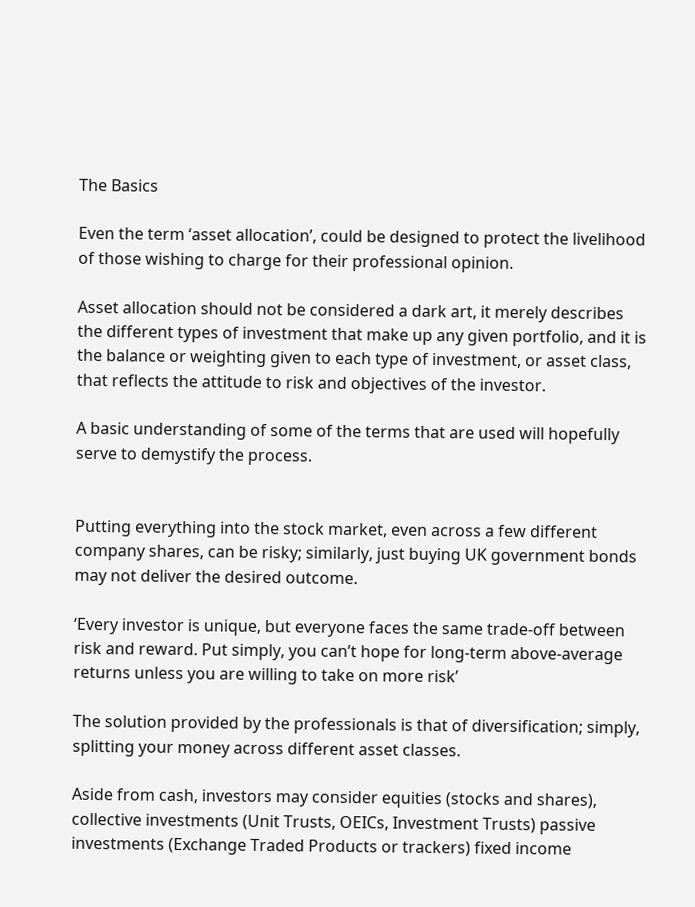The Basics

Even the term ‘asset allocation’, could be designed to protect the livelihood of those wishing to charge for their professional opinion.

Asset allocation should not be considered a dark art, it merely describes the different types of investment that make up any given portfolio, and it is the balance or weighting given to each type of investment, or asset class, that reflects the attitude to risk and objectives of the investor.

A basic understanding of some of the terms that are used will hopefully serve to demystify the process.


Putting everything into the stock market, even across a few different company shares, can be risky; similarly, just buying UK government bonds may not deliver the desired outcome.

‘Every investor is unique, but everyone faces the same trade-off between risk and reward. Put simply, you can’t hope for long-term above-average returns unless you are willing to take on more risk’

The solution provided by the professionals is that of diversification; simply, splitting your money across different asset classes.

Aside from cash, investors may consider equities (stocks and shares), collective investments (Unit Trusts, OEICs, Investment Trusts) passive investments (Exchange Traded Products or trackers) fixed income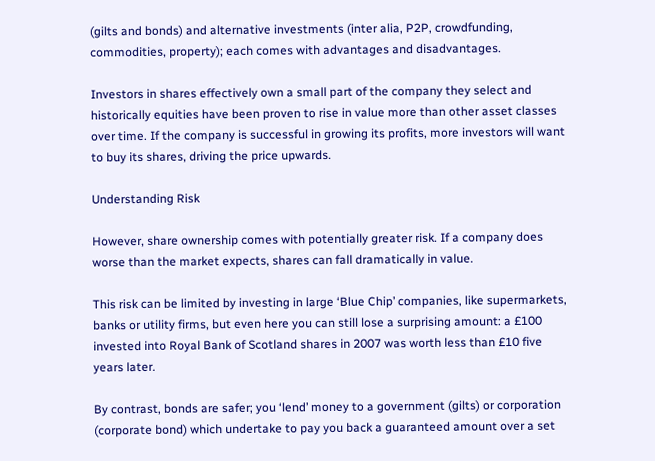(gilts and bonds) and alternative investments (inter alia, P2P, crowdfunding, commodities, property); each comes with advantages and disadvantages.

Investors in shares effectively own a small part of the company they select and historically equities have been proven to rise in value more than other asset classes over time. If the company is successful in growing its profits, more investors will want to buy its shares, driving the price upwards.

Understanding Risk

However, share ownership comes with potentially greater risk. If a company does worse than the market expects, shares can fall dramatically in value.

This risk can be limited by investing in large ‘Blue Chip’ companies, like supermarkets, banks or utility firms, but even here you can still lose a surprising amount: a £100 invested into Royal Bank of Scotland shares in 2007 was worth less than £10 five years later.

By contrast, bonds are safer; you ‘lend’ money to a government (gilts) or corporation (corporate bond) which undertake to pay you back a guaranteed amount over a set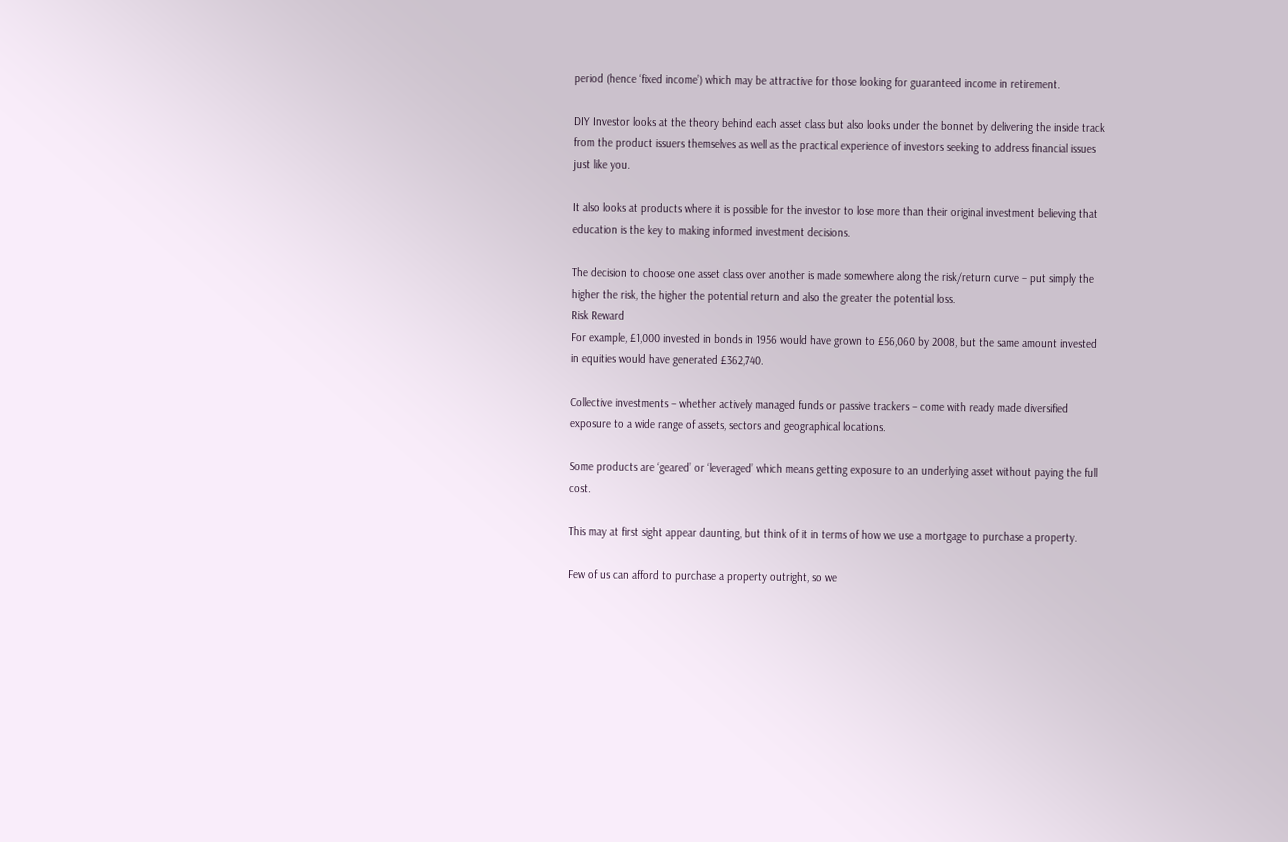period (hence ‘fixed income’) which may be attractive for those looking for guaranteed income in retirement.

DIY Investor looks at the theory behind each asset class but also looks under the bonnet by delivering the inside track from the product issuers themselves as well as the practical experience of investors seeking to address financial issues just like you.

It also looks at products where it is possible for the investor to lose more than their original investment believing that education is the key to making informed investment decisions.

The decision to choose one asset class over another is made somewhere along the risk/return curve – put simply the higher the risk, the higher the potential return and also the greater the potential loss.
Risk Reward
For example, £1,000 invested in bonds in 1956 would have grown to £56,060 by 2008, but the same amount invested in equities would have generated £362,740.

Collective investments – whether actively managed funds or passive trackers – come with ready made diversified exposure to a wide range of assets, sectors and geographical locations.

Some products are ‘geared’ or ‘leveraged’ which means getting exposure to an underlying asset without paying the full cost.

This may at first sight appear daunting, but think of it in terms of how we use a mortgage to purchase a property.

Few of us can afford to purchase a property outright, so we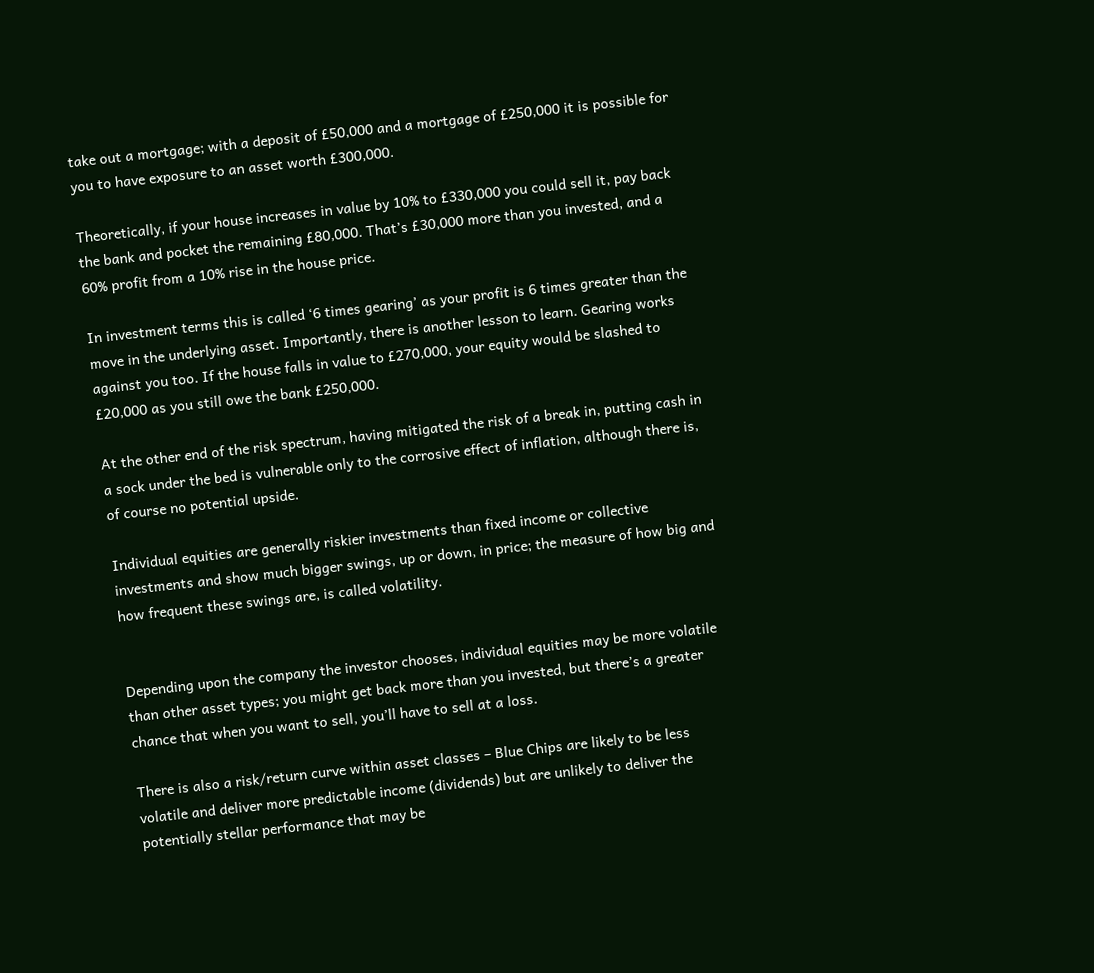take out a mortgage; with a deposit of £50,000 and a mortgage of £250,000 it is possible for you to have exposure to an asset worth £300,000.

Theoretically, if your house increases in value by 10% to £330,000 you could sell it, pay back the bank and pocket the remaining £80,000. That’s £30,000 more than you invested, and a 60% profit from a 10% rise in the house price.

In investment terms this is called ‘6 times gearing’ as your profit is 6 times greater than the move in the underlying asset. Importantly, there is another lesson to learn. Gearing works against you too. If the house falls in value to £270,000, your equity would be slashed to £20,000 as you still owe the bank £250,000.

At the other end of the risk spectrum, having mitigated the risk of a break in, putting cash in a sock under the bed is vulnerable only to the corrosive effect of inflation, although there is, of course no potential upside.

Individual equities are generally riskier investments than fixed income or collective investments and show much bigger swings, up or down, in price; the measure of how big and how frequent these swings are, is called volatility.


Depending upon the company the investor chooses, individual equities may be more volatile than other asset types; you might get back more than you invested, but there’s a greater chance that when you want to sell, you’ll have to sell at a loss.

There is also a risk/return curve within asset classes – Blue Chips are likely to be less volatile and deliver more predictable income (dividends) but are unlikely to deliver the potentially stellar performance that may be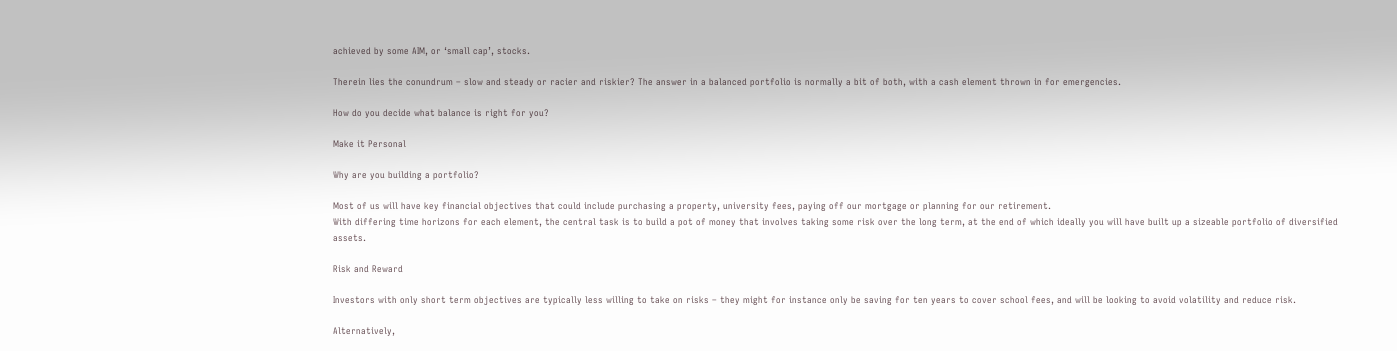achieved by some AIM, or ‘small cap’, stocks.

Therein lies the conundrum – slow and steady or racier and riskier? The answer in a balanced portfolio is normally a bit of both, with a cash element thrown in for emergencies.

How do you decide what balance is right for you?

Make it Personal

Why are you building a portfolio?

Most of us will have key financial objectives that could include purchasing a property, university fees, paying off our mortgage or planning for our retirement.
With differing time horizons for each element, the central task is to build a pot of money that involves taking some risk over the long term, at the end of which ideally you will have built up a sizeable portfolio of diversified assets.

Risk and Reward

Investors with only short term objectives are typically less willing to take on risks – they might for instance only be saving for ten years to cover school fees, and will be looking to avoid volatility and reduce risk.

Alternatively,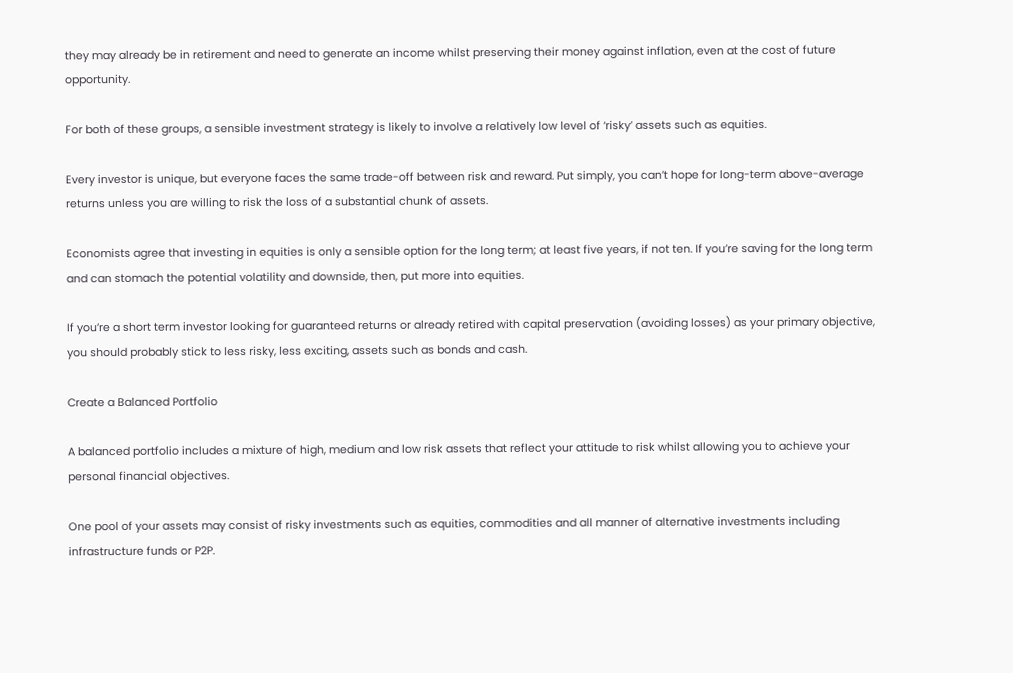they may already be in retirement and need to generate an income whilst preserving their money against inflation, even at the cost of future opportunity.

For both of these groups, a sensible investment strategy is likely to involve a relatively low level of ‘risky’ assets such as equities.

Every investor is unique, but everyone faces the same trade-off between risk and reward. Put simply, you can’t hope for long-term above-average returns unless you are willing to risk the loss of a substantial chunk of assets.

Economists agree that investing in equities is only a sensible option for the long term; at least five years, if not ten. If you’re saving for the long term and can stomach the potential volatility and downside, then, put more into equities.

If you’re a short term investor looking for guaranteed returns or already retired with capital preservation (avoiding losses) as your primary objective, you should probably stick to less risky, less exciting, assets such as bonds and cash.

Create a Balanced Portfolio

A balanced portfolio includes a mixture of high, medium and low risk assets that reflect your attitude to risk whilst allowing you to achieve your personal financial objectives.

One pool of your assets may consist of risky investments such as equities, commodities and all manner of alternative investments including infrastructure funds or P2P.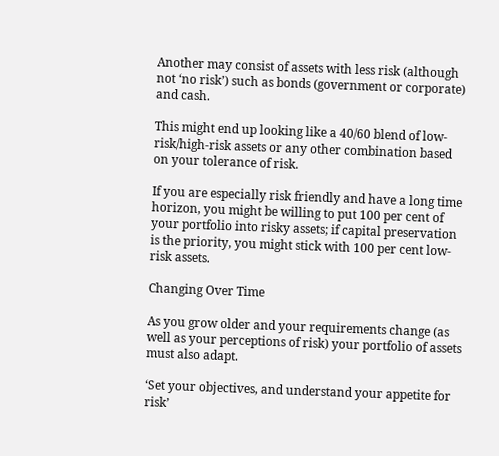Another may consist of assets with less risk (although not ‘no risk’) such as bonds (government or corporate) and cash.

This might end up looking like a 40/60 blend of low-risk/high-risk assets or any other combination based on your tolerance of risk.

If you are especially risk friendly and have a long time horizon, you might be willing to put 100 per cent of your portfolio into risky assets; if capital preservation is the priority, you might stick with 100 per cent low-risk assets.

Changing Over Time

As you grow older and your requirements change (as well as your perceptions of risk) your portfolio of assets must also adapt.

‘Set your objectives, and understand your appetite for risk’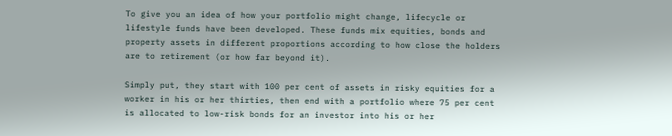To give you an idea of how your portfolio might change, lifecycle or lifestyle funds have been developed. These funds mix equities, bonds and property assets in different proportions according to how close the holders are to retirement (or how far beyond it).

Simply put, they start with 100 per cent of assets in risky equities for a worker in his or her thirties, then end with a portfolio where 75 per cent is allocated to low-risk bonds for an investor into his or her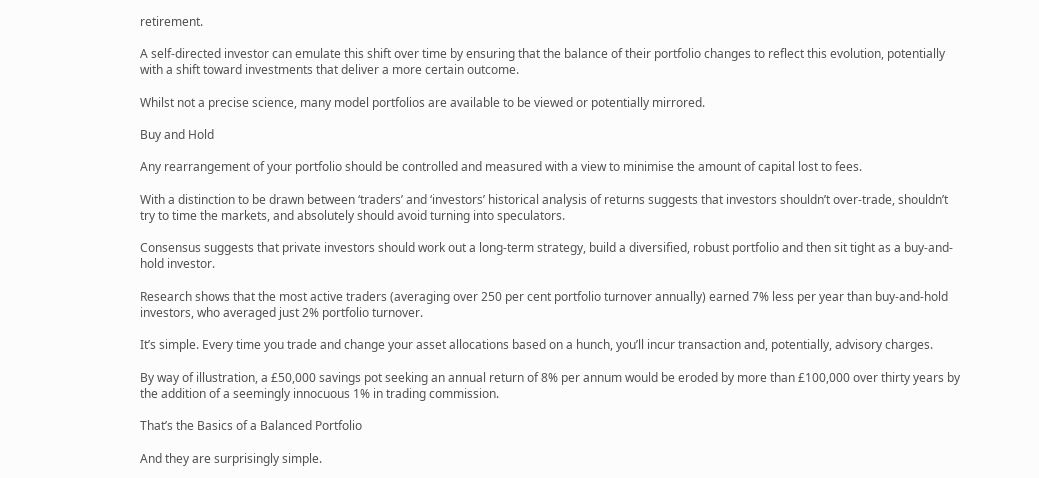retirement.

A self-directed investor can emulate this shift over time by ensuring that the balance of their portfolio changes to reflect this evolution, potentially with a shift toward investments that deliver a more certain outcome.

Whilst not a precise science, many model portfolios are available to be viewed or potentially mirrored.

Buy and Hold

Any rearrangement of your portfolio should be controlled and measured with a view to minimise the amount of capital lost to fees.

With a distinction to be drawn between ‘traders’ and ‘investors’ historical analysis of returns suggests that investors shouldn’t over-trade, shouldn’t try to time the markets, and absolutely should avoid turning into speculators.

Consensus suggests that private investors should work out a long-term strategy, build a diversified, robust portfolio and then sit tight as a buy-and-hold investor.

Research shows that the most active traders (averaging over 250 per cent portfolio turnover annually) earned 7% less per year than buy-and-hold investors, who averaged just 2% portfolio turnover.

It’s simple. Every time you trade and change your asset allocations based on a hunch, you’ll incur transaction and, potentially, advisory charges.

By way of illustration, a £50,000 savings pot seeking an annual return of 8% per annum would be eroded by more than £100,000 over thirty years by the addition of a seemingly innocuous 1% in trading commission.

That’s the Basics of a Balanced Portfolio

And they are surprisingly simple.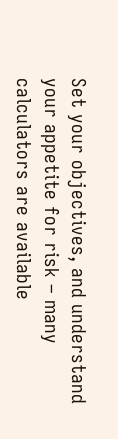Set your objectives, and understand your appetite for risk – many calculators are available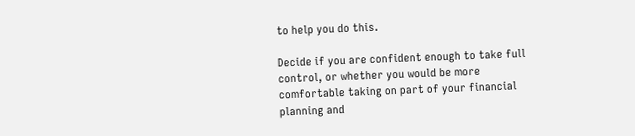to help you do this.

Decide if you are confident enough to take full control, or whether you would be more comfortable taking on part of your financial planning and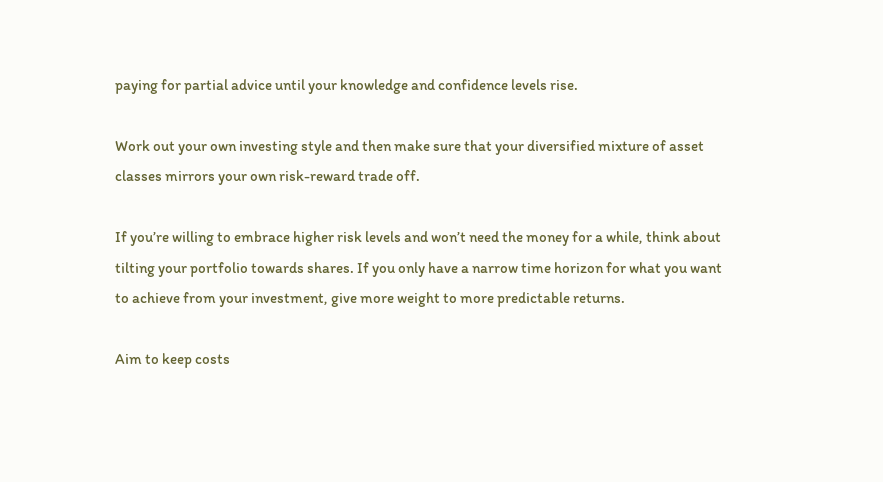paying for partial advice until your knowledge and confidence levels rise.

Work out your own investing style and then make sure that your diversified mixture of asset classes mirrors your own risk-reward trade off.

If you’re willing to embrace higher risk levels and won’t need the money for a while, think about tilting your portfolio towards shares. If you only have a narrow time horizon for what you want to achieve from your investment, give more weight to more predictable returns.

Aim to keep costs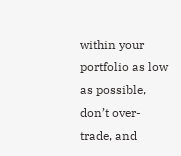within your portfolio as low as possible, don’t over-trade, and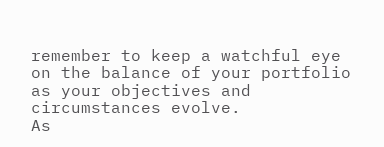remember to keep a watchful eye on the balance of your portfolio as your objectives and circumstances evolve.
As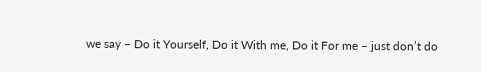we say – Do it Yourself, Do it With me, Do it For me – just don’t do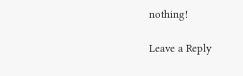nothing!

Leave a Reply